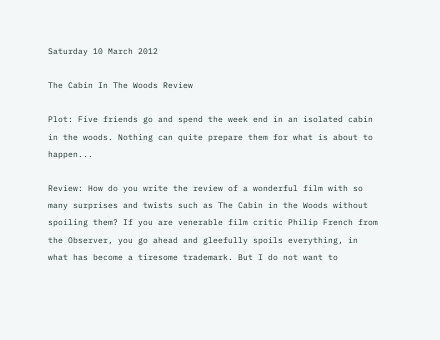Saturday 10 March 2012

The Cabin In The Woods Review

Plot: Five friends go and spend the week end in an isolated cabin in the woods. Nothing can quite prepare them for what is about to happen...

Review: How do you write the review of a wonderful film with so many surprises and twists such as The Cabin in the Woods without spoiling them? If you are venerable film critic Philip French from the Observer, you go ahead and gleefully spoils everything, in what has become a tiresome trademark. But I do not want to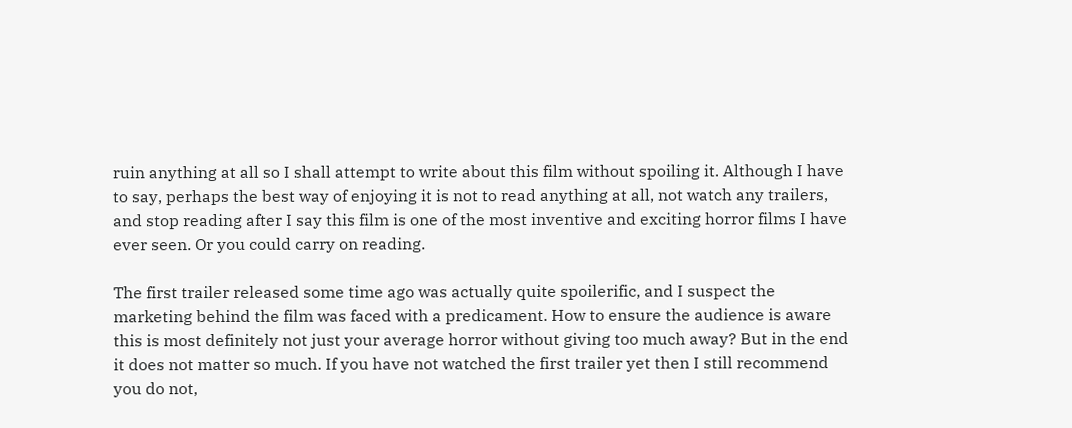ruin anything at all so I shall attempt to write about this film without spoiling it. Although I have to say, perhaps the best way of enjoying it is not to read anything at all, not watch any trailers, and stop reading after I say this film is one of the most inventive and exciting horror films I have ever seen. Or you could carry on reading.

The first trailer released some time ago was actually quite spoilerific, and I suspect the marketing behind the film was faced with a predicament. How to ensure the audience is aware this is most definitely not just your average horror without giving too much away? But in the end it does not matter so much. If you have not watched the first trailer yet then I still recommend you do not,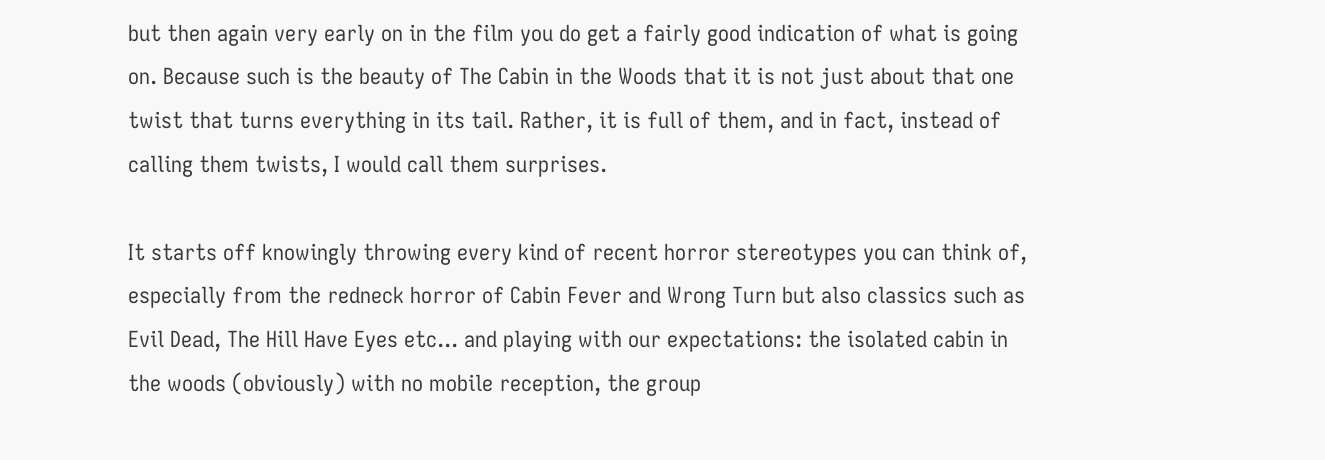but then again very early on in the film you do get a fairly good indication of what is going on. Because such is the beauty of The Cabin in the Woods that it is not just about that one twist that turns everything in its tail. Rather, it is full of them, and in fact, instead of calling them twists, I would call them surprises.

It starts off knowingly throwing every kind of recent horror stereotypes you can think of, especially from the redneck horror of Cabin Fever and Wrong Turn but also classics such as Evil Dead, The Hill Have Eyes etc... and playing with our expectations: the isolated cabin in the woods (obviously) with no mobile reception, the group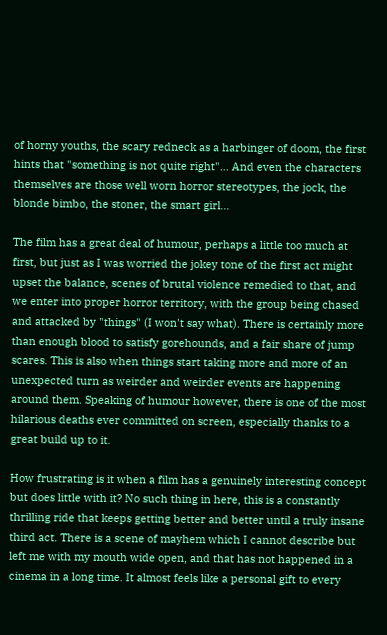of horny youths, the scary redneck as a harbinger of doom, the first hints that "something is not quite right"... And even the characters themselves are those well worn horror stereotypes, the jock, the blonde bimbo, the stoner, the smart girl...

The film has a great deal of humour, perhaps a little too much at first, but just as I was worried the jokey tone of the first act might upset the balance, scenes of brutal violence remedied to that, and we enter into proper horror territory, with the group being chased and attacked by "things" (I won't say what). There is certainly more than enough blood to satisfy gorehounds, and a fair share of jump scares. This is also when things start taking more and more of an unexpected turn as weirder and weirder events are happening around them. Speaking of humour however, there is one of the most hilarious deaths ever committed on screen, especially thanks to a great build up to it.

How frustrating is it when a film has a genuinely interesting concept but does little with it? No such thing in here, this is a constantly thrilling ride that keeps getting better and better until a truly insane third act. There is a scene of mayhem which I cannot describe but left me with my mouth wide open, and that has not happened in a cinema in a long time. It almost feels like a personal gift to every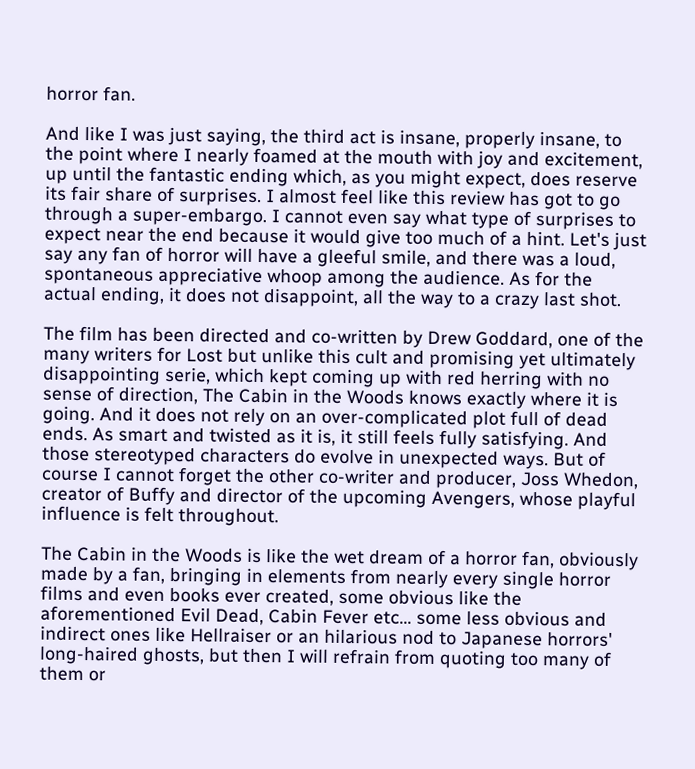horror fan.

And like I was just saying, the third act is insane, properly insane, to the point where I nearly foamed at the mouth with joy and excitement, up until the fantastic ending which, as you might expect, does reserve its fair share of surprises. I almost feel like this review has got to go through a super-embargo. I cannot even say what type of surprises to expect near the end because it would give too much of a hint. Let's just say any fan of horror will have a gleeful smile, and there was a loud, spontaneous appreciative whoop among the audience. As for the actual ending, it does not disappoint, all the way to a crazy last shot.

The film has been directed and co-written by Drew Goddard, one of the many writers for Lost but unlike this cult and promising yet ultimately disappointing serie, which kept coming up with red herring with no sense of direction, The Cabin in the Woods knows exactly where it is going. And it does not rely on an over-complicated plot full of dead ends. As smart and twisted as it is, it still feels fully satisfying. And those stereotyped characters do evolve in unexpected ways. But of course I cannot forget the other co-writer and producer, Joss Whedon, creator of Buffy and director of the upcoming Avengers, whose playful influence is felt throughout.

The Cabin in the Woods is like the wet dream of a horror fan, obviously made by a fan, bringing in elements from nearly every single horror films and even books ever created, some obvious like the aforementioned Evil Dead, Cabin Fever etc... some less obvious and indirect ones like Hellraiser or an hilarious nod to Japanese horrors' long-haired ghosts, but then I will refrain from quoting too many of them or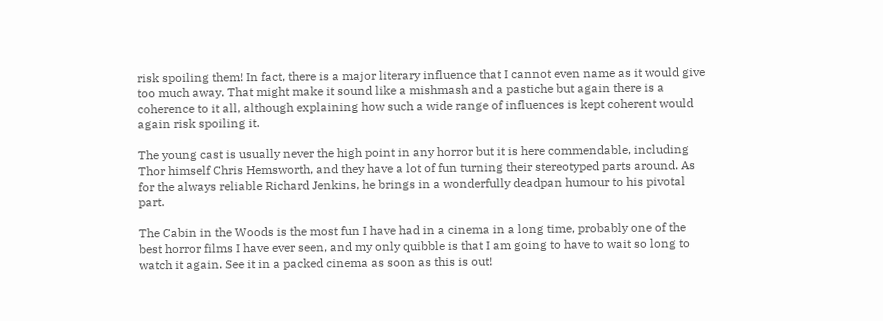risk spoiling them! In fact, there is a major literary influence that I cannot even name as it would give too much away. That might make it sound like a mishmash and a pastiche but again there is a coherence to it all, although explaining how such a wide range of influences is kept coherent would again risk spoiling it.

The young cast is usually never the high point in any horror but it is here commendable, including Thor himself Chris Hemsworth, and they have a lot of fun turning their stereotyped parts around. As for the always reliable Richard Jenkins, he brings in a wonderfully deadpan humour to his pivotal part.

The Cabin in the Woods is the most fun I have had in a cinema in a long time, probably one of the best horror films I have ever seen, and my only quibble is that I am going to have to wait so long to watch it again. See it in a packed cinema as soon as this is out!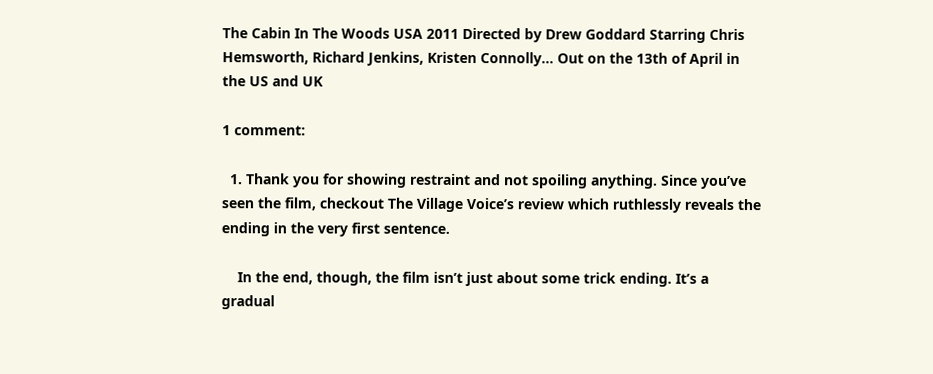The Cabin In The Woods USA 2011 Directed by Drew Goddard Starring Chris Hemsworth, Richard Jenkins, Kristen Connolly... Out on the 13th of April in the US and UK

1 comment:

  1. Thank you for showing restraint and not spoiling anything. Since you’ve seen the film, checkout The Village Voice’s review which ruthlessly reveals the ending in the very first sentence.

    In the end, though, the film isn’t just about some trick ending. It’s a gradual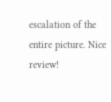escalation of the entire picture. Nice review!